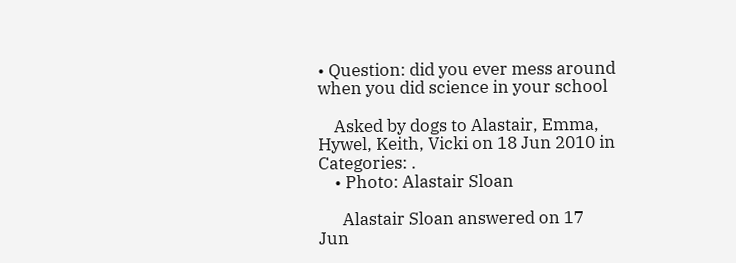• Question: did you ever mess around when you did science in your school

    Asked by dogs to Alastair, Emma, Hywel, Keith, Vicki on 18 Jun 2010 in Categories: .
    • Photo: Alastair Sloan

      Alastair Sloan answered on 17 Jun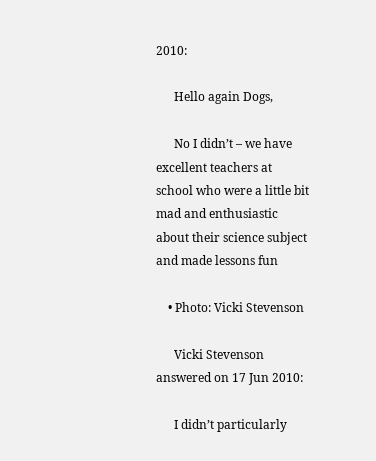2010:

      Hello again Dogs,

      No I didn’t – we have excellent teachers at school who were a little bit mad and enthusiastic about their science subject and made lessons fun

    • Photo: Vicki Stevenson

      Vicki Stevenson answered on 17 Jun 2010:

      I didn’t particularly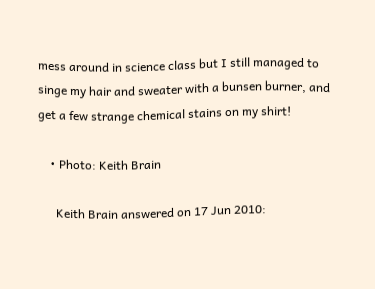mess around in science class but I still managed to singe my hair and sweater with a bunsen burner, and get a few strange chemical stains on my shirt!

    • Photo: Keith Brain

      Keith Brain answered on 17 Jun 2010: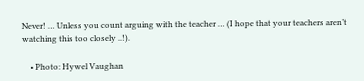Never! … Unless you count arguing with the teacher … (I hope that your teachers aren’t watching this too closely ..!).

    • Photo: Hywel Vaughan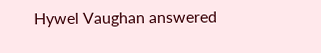Hywel Vaughan answered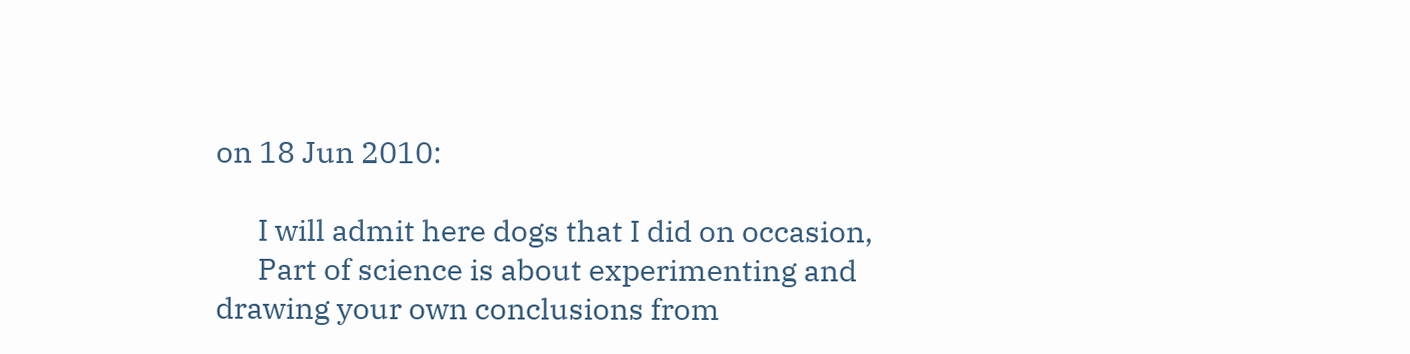on 18 Jun 2010:

      I will admit here dogs that I did on occasion,
      Part of science is about experimenting and drawing your own conclusions from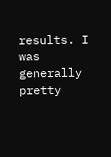results. I was generally pretty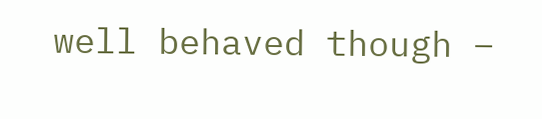well behaved though –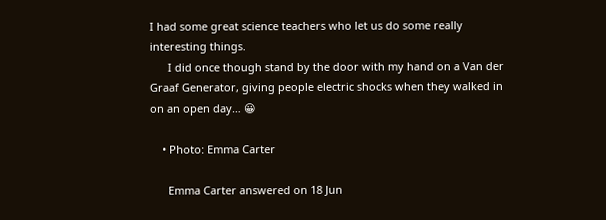I had some great science teachers who let us do some really interesting things.
      I did once though stand by the door with my hand on a Van der Graaf Generator, giving people electric shocks when they walked in on an open day… 😀

    • Photo: Emma Carter

      Emma Carter answered on 18 Jun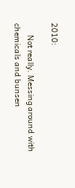2010:

      Not really. Messing around with chemicals and bunsen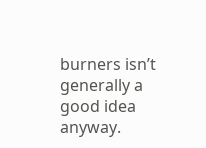burners isn’t generally a good idea anyway.